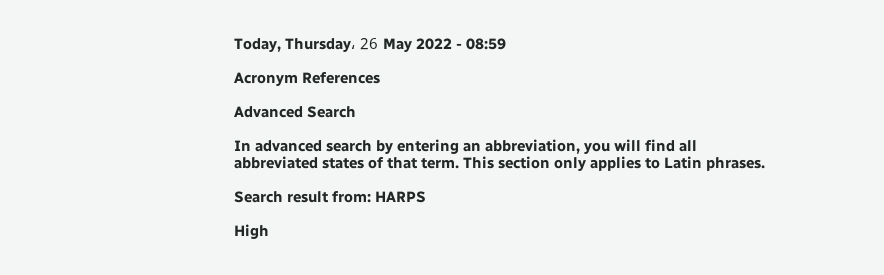Today, Thursday، 26 May 2022 - 08:59

Acronym References

Advanced Search

In advanced search by entering an abbreviation, you will find all abbreviated states of that term. This section only applies to Latin phrases.

Search result from: HARPS

High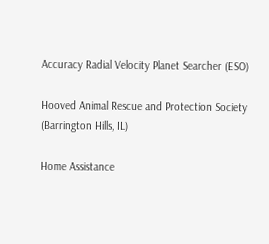Accuracy Radial Velocity Planet Searcher (ESO)

Hooved Animal Rescue and Protection Society (Barrington Hills, IL)

Home Assistance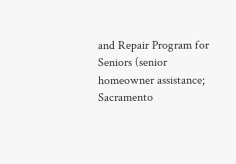and Repair Program for Seniors (senior homeowner assistance; Sacramento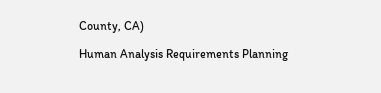County, CA)

Human Analysis Requirements Planning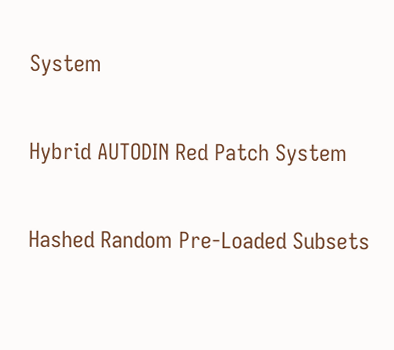System

Hybrid AUTODIN Red Patch System

Hashed Random Pre-Loaded Subsets